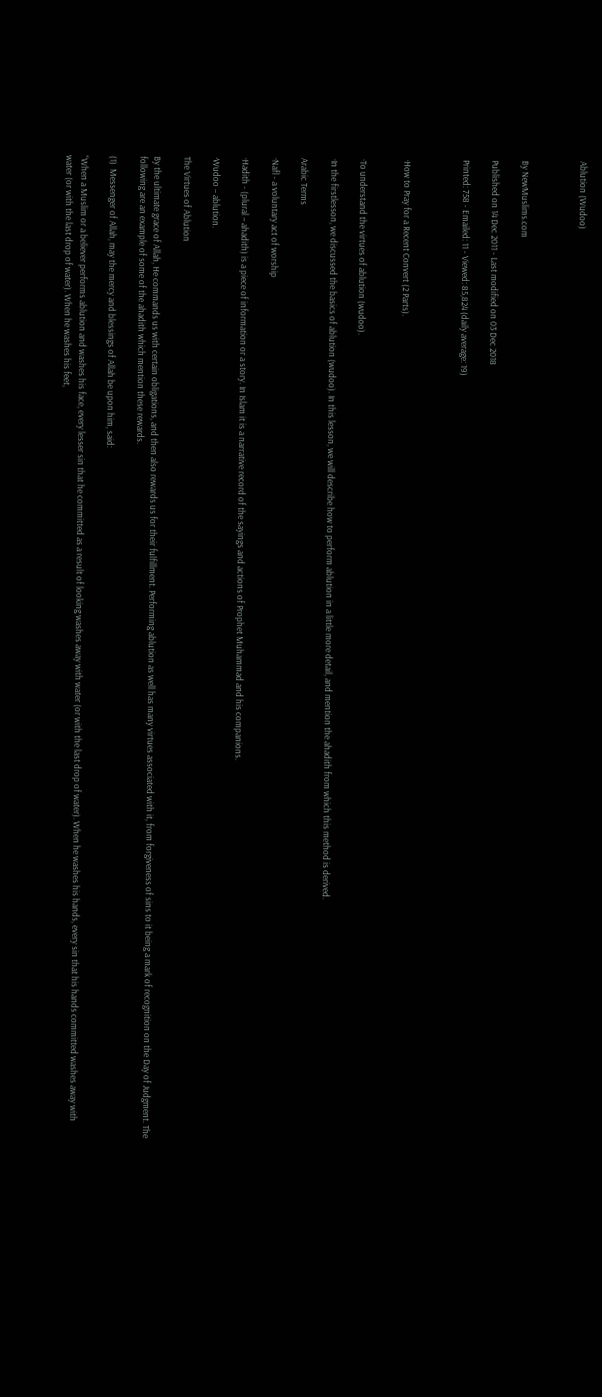Ablution (Wudoo)



By NewMuslims.com

Published on 14 Dec 2011 - Last modified on 03 Dec 2018

Printed: 758 - Emailed: 11 - Viewed: 85,824 (daily average: 19)



·How to Pray for a Recent Convert (2 Parts).


·To understand the virtues of ablution (wudoo).

·In the firstlesson, we discussed the basics of ablution (wudoo). In this lesson, we will describe how to perform ablution in a little more detail, and mention the ahadith from which this method is derived.

Arabic Terms

·Nafl - a voluntary act of worship

·Hadith - (plural – ahadith) is a piece of information or a story. In Islam it is a narrative record of the sayings and actions of Prophet Muhammad and his companions.

·Wudoo – ablution.

The Virtues of Ablution

By the ultimate grace of Allah, He commands us with certain obligations, and then also rewards us for their fulfillment. Performing ablution as well has many virtues associated with it, from forgiveness of sins to it being a mark of recognition on the Day of Judgment. The following are an example of some of the ahadith which mention these rewards.

(1)  Messenger of Allah, may the mercy and blessings of Allah be upon him, said:

“When a Muslim or a believer performs ablution and washes his face, every lesser sin that he committed as a result of looking washes away with water (or with the last drop of water). When he washes his hands, every sin that his hands committed washes away with water (or with the last drop of water). When he washes his feet,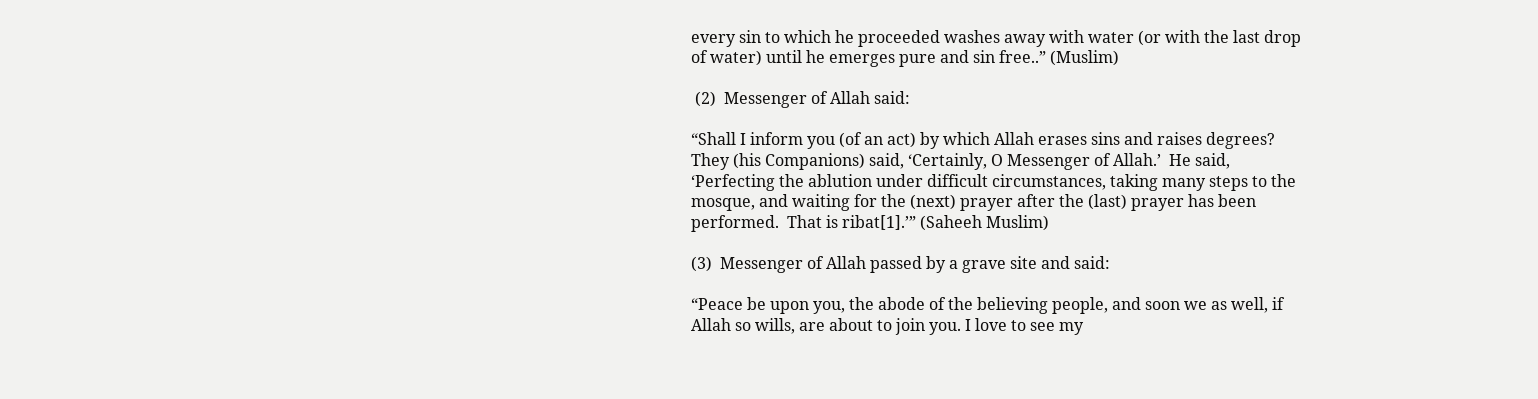every sin to which he proceeded washes away with water (or with the last drop of water) until he emerges pure and sin free..” (Muslim)

 (2)  Messenger of Allah said:

“Shall I inform you (of an act) by which Allah erases sins and raises degrees?  They (his Companions) said, ‘Certainly, O Messenger of Allah.’  He said, ‘Perfecting the ablution under difficult circumstances, taking many steps to the mosque, and waiting for the (next) prayer after the (last) prayer has been performed.  That is ribat[1].’” (Saheeh Muslim)

(3)  Messenger of Allah passed by a grave site and said:

“Peace be upon you, the abode of the believing people, and soon we as well, if Allah so wills, are about to join you. I love to see my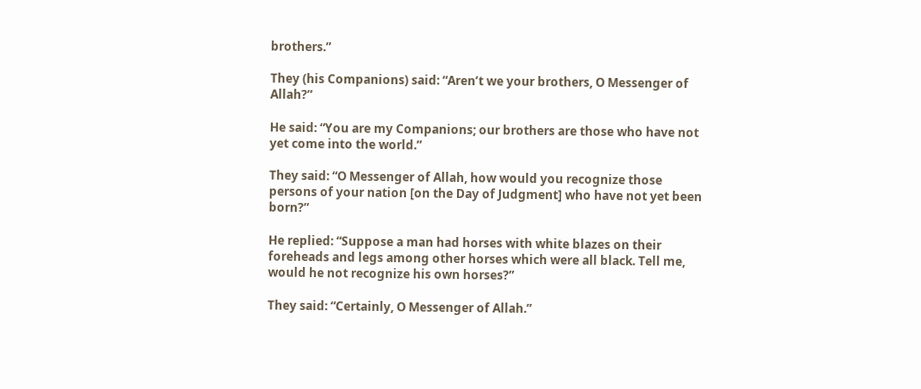brothers.”

They (his Companions) said: “Aren’t we your brothers, O Messenger of Allah?”

He said: “You are my Companions; our brothers are those who have not yet come into the world.”

They said: “O Messenger of Allah, how would you recognize those persons of your nation [on the Day of Judgment] who have not yet been born?”

He replied: “Suppose a man had horses with white blazes on their foreheads and legs among other horses which were all black. Tell me, would he not recognize his own horses?”

They said: “Certainly, O Messenger of Allah.”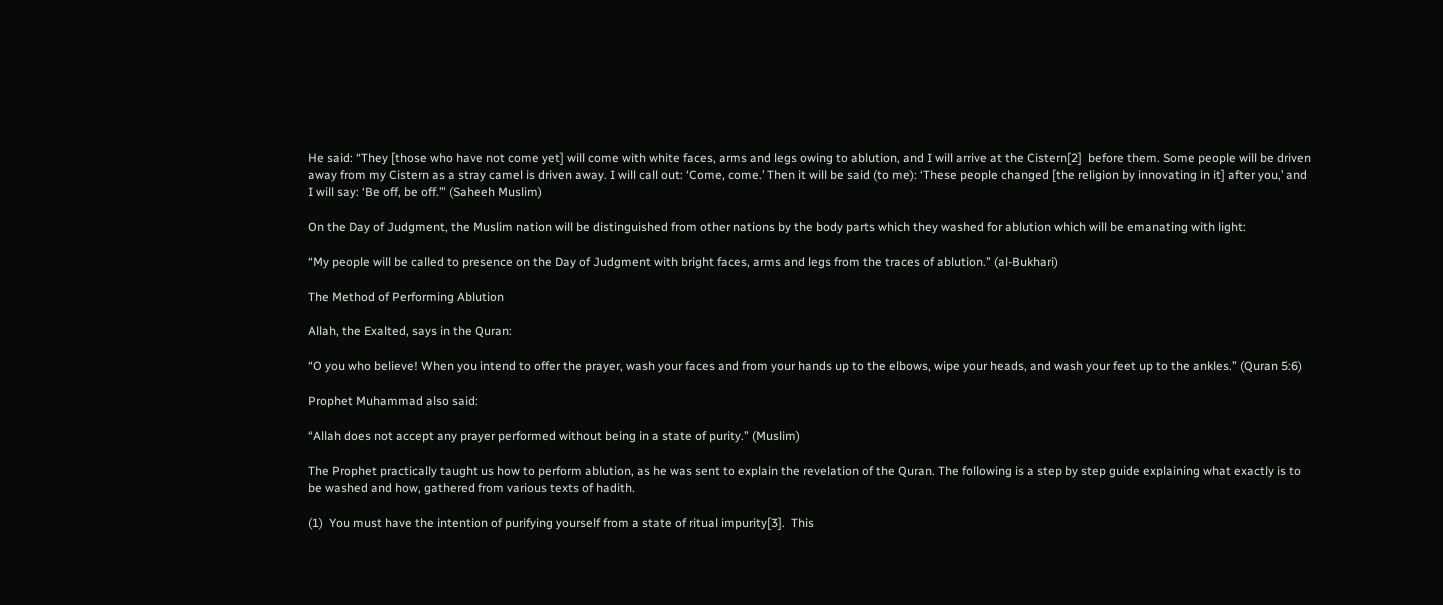He said: “They [those who have not come yet] will come with white faces, arms and legs owing to ablution, and I will arrive at the Cistern[2]  before them. Some people will be driven away from my Cistern as a stray camel is driven away. I will call out: ‘Come, come.’ Then it will be said (to me): ‘These people changed [the religion by innovating in it] after you,’ and I will say: ‘Be off, be off.’” (Saheeh Muslim)

On the Day of Judgment, the Muslim nation will be distinguished from other nations by the body parts which they washed for ablution which will be emanating with light:

“My people will be called to presence on the Day of Judgment with bright faces, arms and legs from the traces of ablution.” (al-Bukhari)

The Method of Performing Ablution

Allah, the Exalted, says in the Quran:

“O you who believe! When you intend to offer the prayer, wash your faces and from your hands up to the elbows, wipe your heads, and wash your feet up to the ankles.” (Quran 5:6)

Prophet Muhammad also said:

“Allah does not accept any prayer performed without being in a state of purity.” (Muslim)

The Prophet practically taught us how to perform ablution, as he was sent to explain the revelation of the Quran. The following is a step by step guide explaining what exactly is to be washed and how, gathered from various texts of hadith.

(1)  You must have the intention of purifying yourself from a state of ritual impurity[3].  This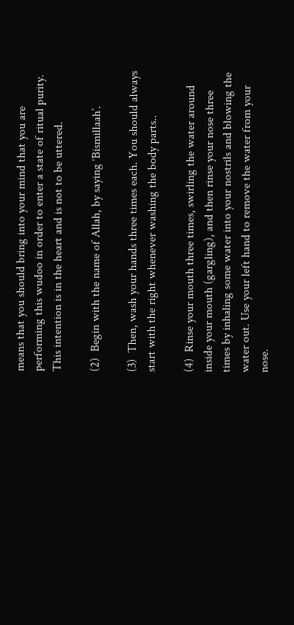means that you should bring into your mind that you are performing this wudoo in order to enter a state of ritual purity. This intention is in the heart and is not to be uttered.

(2)  Begin with the name of Allah, by saying ‘Bismillaah’.

(3)  Then, wash your hands three times each. You should always start with the right whenever washing the body parts..

(4)  Rinse your mouth three times, swirling the water around inside your mouth (gargling), and then rinse your nose three times by inhaling some water into your nostrils and blowing the water out. Use your left hand to remove the water from your nose.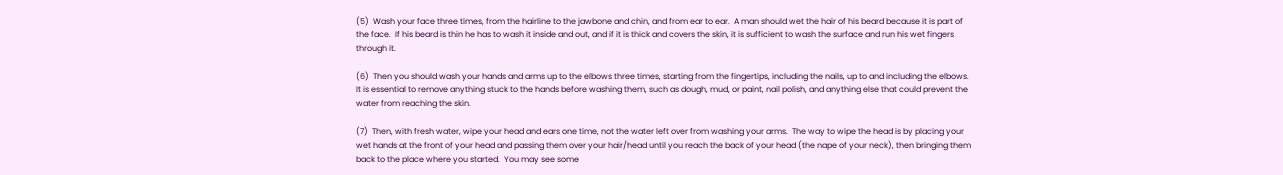(5)  Wash your face three times, from the hairline to the jawbone and chin, and from ear to ear.  A man should wet the hair of his beard because it is part of the face.  If his beard is thin he has to wash it inside and out, and if it is thick and covers the skin, it is sufficient to wash the surface and run his wet fingers through it.

(6)  Then you should wash your hands and arms up to the elbows three times, starting from the fingertips, including the nails, up to and including the elbows.  It is essential to remove anything stuck to the hands before washing them, such as dough, mud, or paint, nail polish, and anything else that could prevent the water from reaching the skin.

(7)  Then, with fresh water, wipe your head and ears one time, not the water left over from washing your arms.  The way to wipe the head is by placing your wet hands at the front of your head and passing them over your hair/head until you reach the back of your head (the nape of your neck), then bringing them back to the place where you started.  You may see some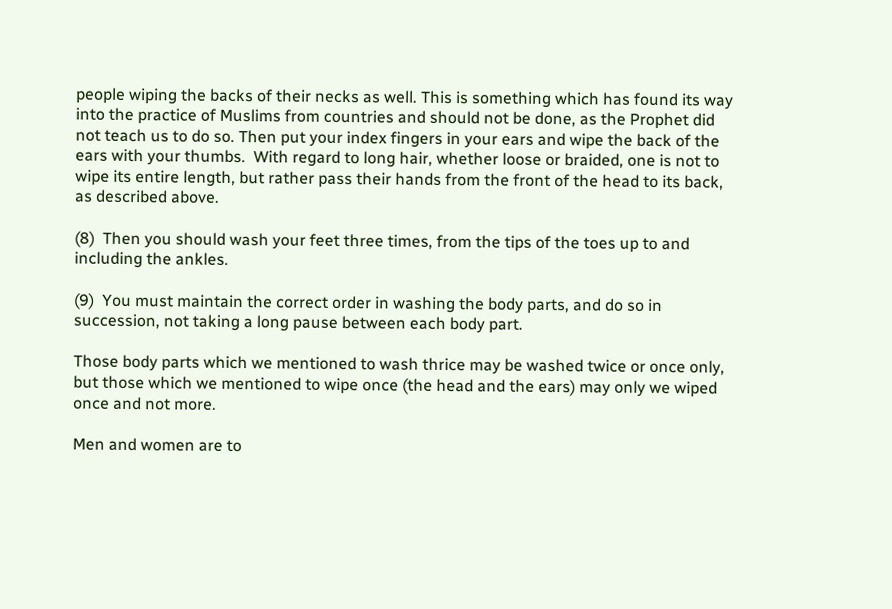people wiping the backs of their necks as well. This is something which has found its way into the practice of Muslims from countries and should not be done, as the Prophet did not teach us to do so. Then put your index fingers in your ears and wipe the back of the ears with your thumbs.  With regard to long hair, whether loose or braided, one is not to wipe its entire length, but rather pass their hands from the front of the head to its back, as described above.

(8)  Then you should wash your feet three times, from the tips of the toes up to and including the ankles.

(9)  You must maintain the correct order in washing the body parts, and do so in succession, not taking a long pause between each body part.

Those body parts which we mentioned to wash thrice may be washed twice or once only, but those which we mentioned to wipe once (the head and the ears) may only we wiped once and not more.

Men and women are to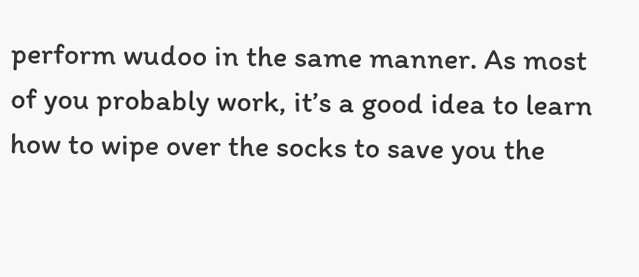perform wudoo in the same manner. As most of you probably work, it’s a good idea to learn how to wipe over the socks to save you the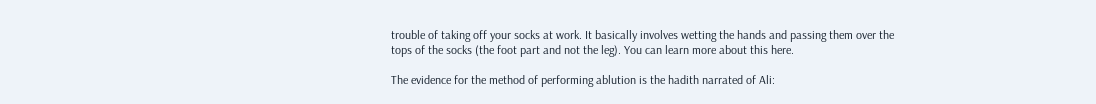trouble of taking off your socks at work. It basically involves wetting the hands and passing them over the tops of the socks (the foot part and not the leg). You can learn more about this here.

The evidence for the method of performing ablution is the hadith narrated of Ali: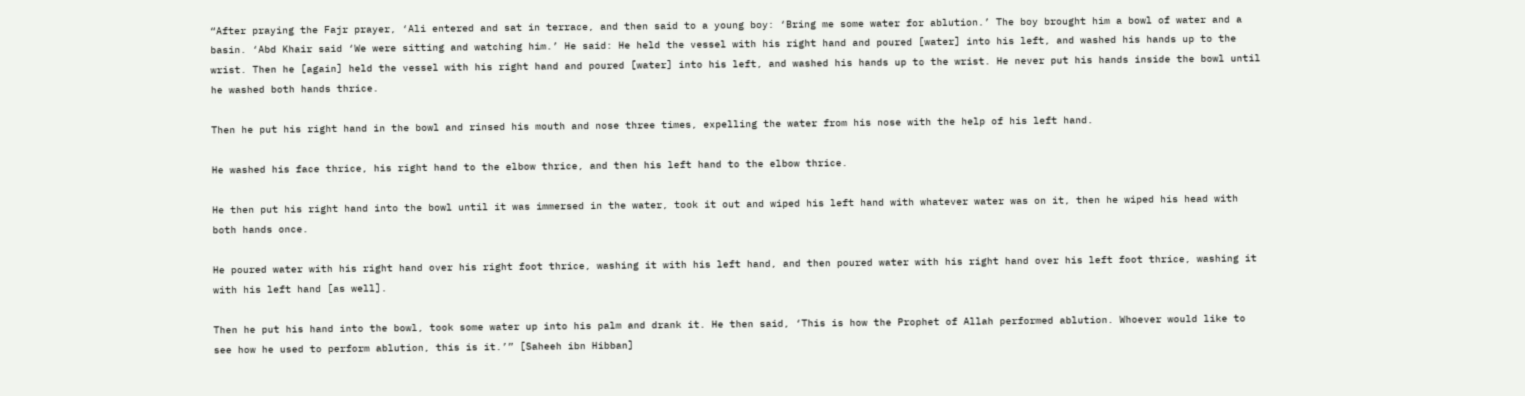“After praying the Fajr prayer, ‘Ali entered and sat in terrace, and then said to a young boy: ‘Bring me some water for ablution.’ The boy brought him a bowl of water and a basin. ‘Abd Khair said ‘We were sitting and watching him.’ He said: He held the vessel with his right hand and poured [water] into his left, and washed his hands up to the wrist. Then he [again] held the vessel with his right hand and poured [water] into his left, and washed his hands up to the wrist. He never put his hands inside the bowl until he washed both hands thrice.

Then he put his right hand in the bowl and rinsed his mouth and nose three times, expelling the water from his nose with the help of his left hand.

He washed his face thrice, his right hand to the elbow thrice, and then his left hand to the elbow thrice.

He then put his right hand into the bowl until it was immersed in the water, took it out and wiped his left hand with whatever water was on it, then he wiped his head with both hands once.

He poured water with his right hand over his right foot thrice, washing it with his left hand, and then poured water with his right hand over his left foot thrice, washing it with his left hand [as well].

Then he put his hand into the bowl, took some water up into his palm and drank it. He then said, ‘This is how the Prophet of Allah performed ablution. Whoever would like to see how he used to perform ablution, this is it.’” [Saheeh ibn Hibban]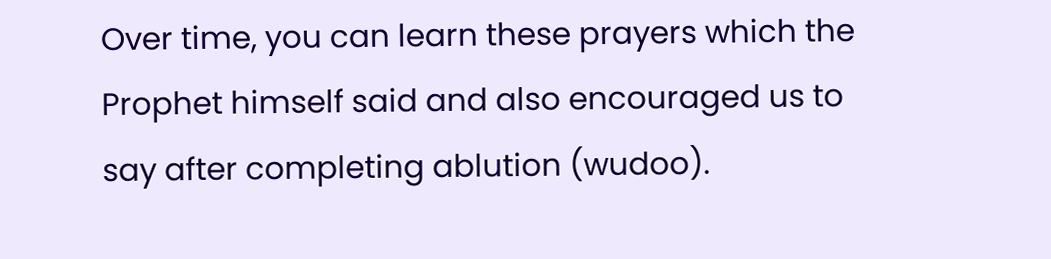Over time, you can learn these prayers which the Prophet himself said and also encouraged us to say after completing ablution (wudoo).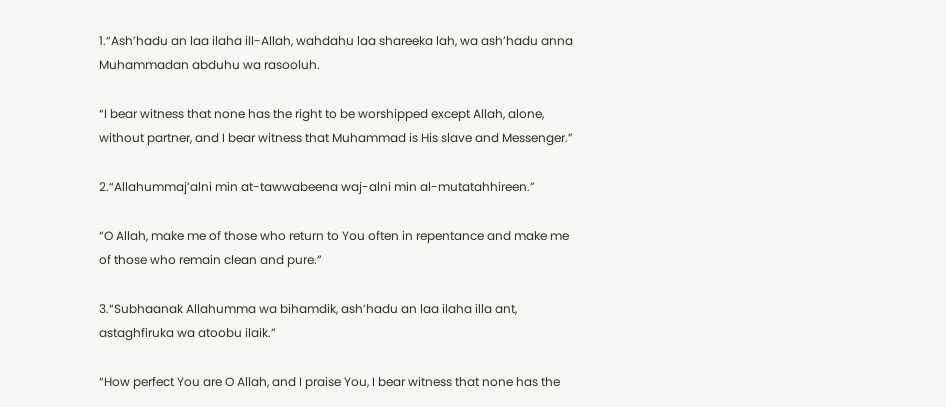1.“Ash’hadu an laa ilaha ill-Allah, wahdahu laa shareeka lah, wa ash’hadu anna Muhammadan abduhu wa rasooluh.

“I bear witness that none has the right to be worshipped except Allah, alone, without partner, and I bear witness that Muhammad is His slave and Messenger.”

2.“Allahummaj’alni min at-tawwabeena waj-alni min al-mutatahhireen.”

“O Allah, make me of those who return to You often in repentance and make me of those who remain clean and pure.”

3.“Subhaanak Allahumma wa bihamdik, ash’hadu an laa ilaha illa ant, astaghfiruka wa atoobu ilaik.”

“How perfect You are O Allah, and I praise You, I bear witness that none has the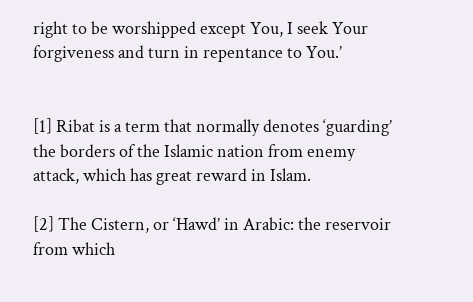right to be worshipped except You, I seek Your forgiveness and turn in repentance to You.’


[1] Ribat is a term that normally denotes ‘guarding’ the borders of the Islamic nation from enemy attack, which has great reward in Islam.

[2] The Cistern, or ‘Hawd’ in Arabic: the reservoir from which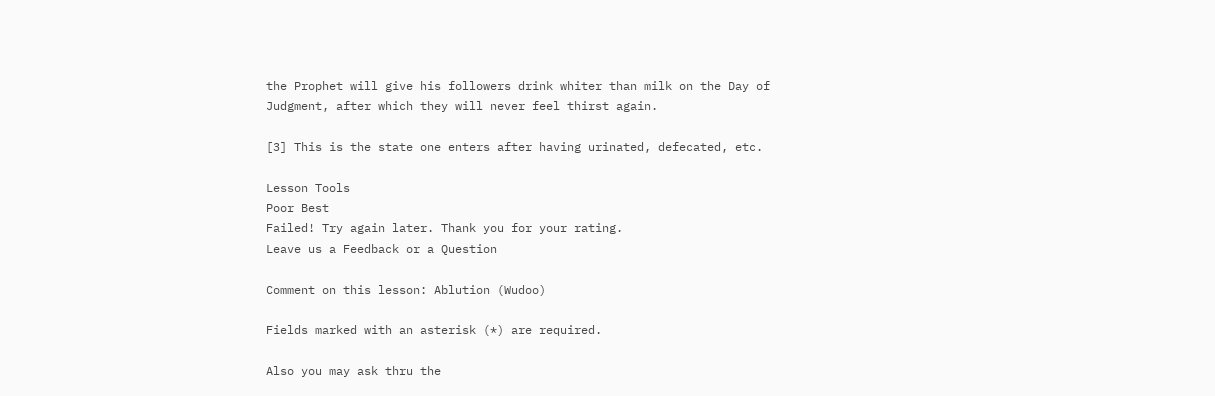the Prophet will give his followers drink whiter than milk on the Day of Judgment, after which they will never feel thirst again.

[3] This is the state one enters after having urinated, defecated, etc.

Lesson Tools
Poor Best
Failed! Try again later. Thank you for your rating.
Leave us a Feedback or a Question

Comment on this lesson: Ablution (Wudoo)

Fields marked with an asterisk (*) are required.

Also you may ask thru the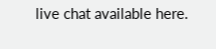live chat available here.